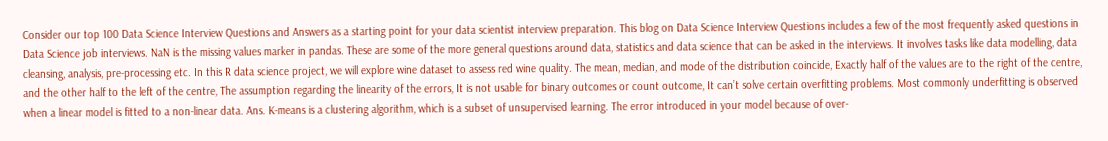Consider our top 100 Data Science Interview Questions and Answers as a starting point for your data scientist interview preparation. This blog on Data Science Interview Questions includes a few of the most frequently asked questions in Data Science job interviews. NaN is the missing values marker in pandas. These are some of the more general questions around data, statistics and data science that can be asked in the interviews. It involves tasks like data modelling, data cleansing, analysis, pre-processing etc. In this R data science project, we will explore wine dataset to assess red wine quality. The mean, median, and mode of the distribution coincide, Exactly half of the values are to the right of the centre, and the other half to the left of the centre, The assumption regarding the linearity of the errors, It is not usable for binary outcomes or count outcome, It can’t solve certain overfitting problems. Most commonly underfitting is observed when a linear model is fitted to a non-linear data. Ans. K-means is a clustering algorithm, which is a subset of unsupervised learning. The error introduced in your model because of over-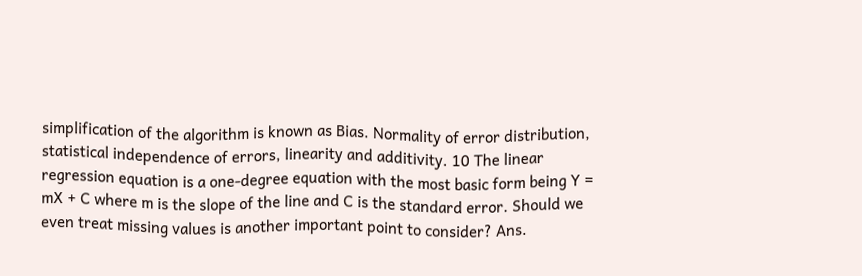simplification of the algorithm is known as Bias. Normality of error distribution, statistical independence of errors, linearity and additivity. 10 The linear regression equation is a one-degree equation with the most basic form being Y = mX + C where m is the slope of the line and C is the standard error. Should we even treat missing values is another important point to consider? Ans.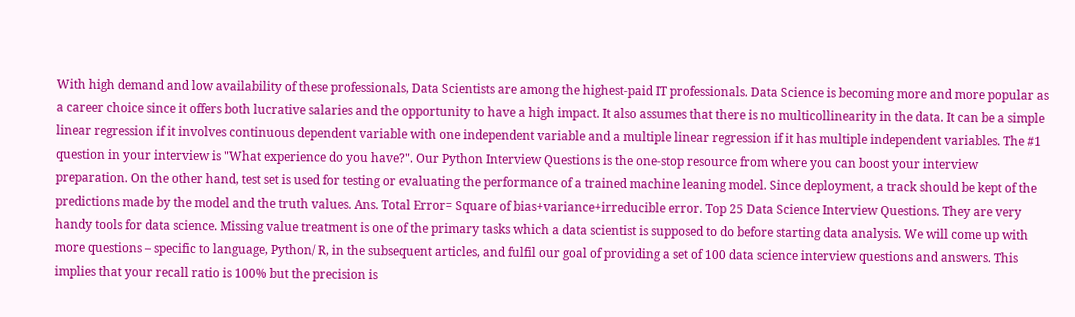With high demand and low availability of these professionals, Data Scientists are among the highest-paid IT professionals. Data Science is becoming more and more popular as a career choice since it offers both lucrative salaries and the opportunity to have a high impact. It also assumes that there is no multicollinearity in the data. It can be a simple linear regression if it involves continuous dependent variable with one independent variable and a multiple linear regression if it has multiple independent variables. The #1 question in your interview is "What experience do you have?". Our Python Interview Questions is the one-stop resource from where you can boost your interview preparation. On the other hand, test set is used for testing or evaluating the performance of a trained machine leaning model. Since deployment, a track should be kept of the predictions made by the model and the truth values. Ans. Total Error= Square of bias+variance+irreducible error. Top 25 Data Science Interview Questions. They are very handy tools for data science. Missing value treatment is one of the primary tasks which a data scientist is supposed to do before starting data analysis. We will come up with more questions – specific to language, Python/ R, in the subsequent articles, and fulfil our goal of providing a set of 100 data science interview questions and answers. This implies that your recall ratio is 100% but the precision is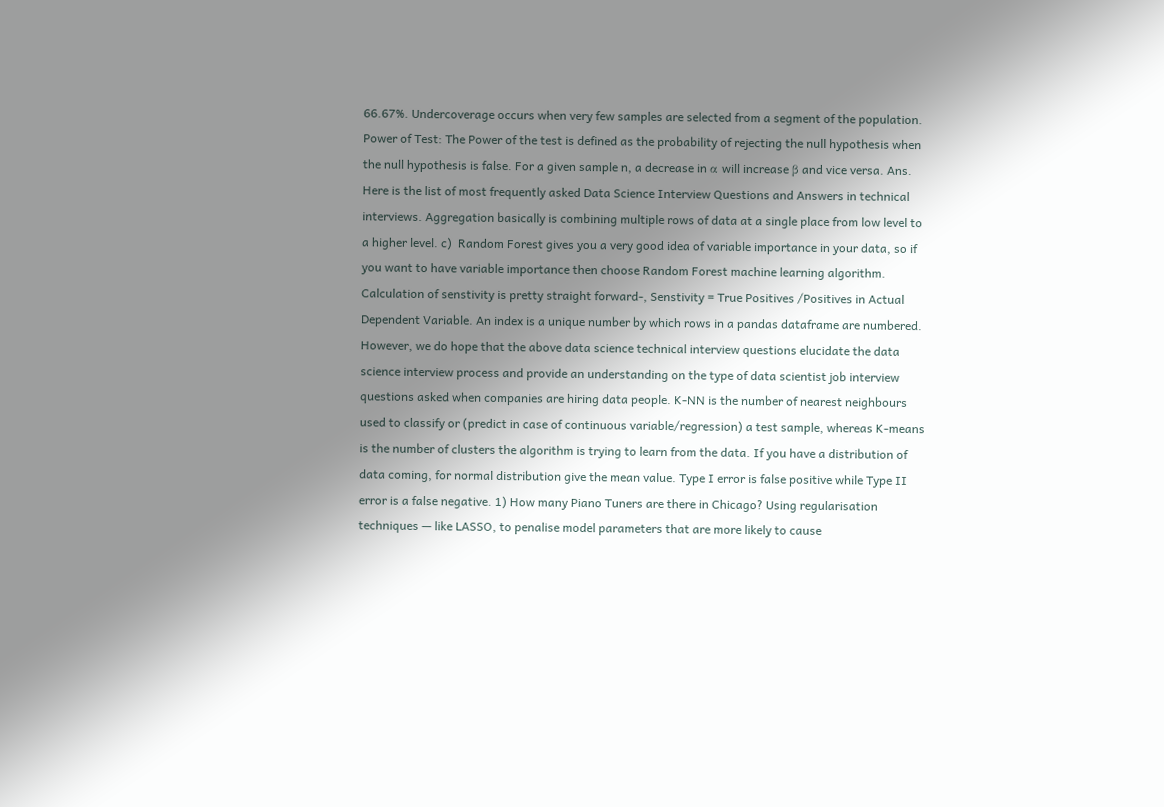66.67%. Undercoverage occurs when very few samples are selected from a segment of the population. Power of Test: The Power of the test is defined as the probability of rejecting the null hypothesis when the null hypothesis is false. For a given sample n, a decrease in α will increase β and vice versa. Ans. Here is the list of most frequently asked Data Science Interview Questions and Answers in technical interviews. Aggregation basically is combining multiple rows of data at a single place from low level to a higher level. c)  Random Forest gives you a very good idea of variable importance in your data, so if you want to have variable importance then choose Random Forest machine learning algorithm. Calculation of senstivity is pretty straight forward-, Senstivity = True Positives /Positives in Actual Dependent Variable. An index is a unique number by which rows in a pandas dataframe are numbered. However, we do hope that the above data science technical interview questions elucidate the data science interview process and provide an understanding on the type of data scientist job interview questions asked when companies are hiring data people. K-NN is the number of nearest neighbours used to classify or (predict in case of continuous variable/regression) a test sample, whereas K-means is the number of clusters the algorithm is trying to learn from the data. If you have a distribution of data coming, for normal distribution give the mean value. Type I error is false positive while Type II error is a false negative. 1) How many Piano Tuners are there in Chicago? Using regularisation techniques — like LASSO, to penalise model parameters that are more likely to cause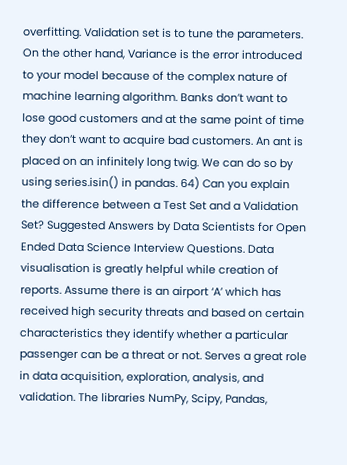overfitting. Validation set is to tune the parameters. On the other hand, Variance is the error introduced to your model because of the complex nature of machine learning algorithm. Banks don’t want to lose good customers and at the same point of time they don’t want to acquire bad customers. An ant is placed on an infinitely long twig. We can do so by using series.isin() in pandas. 64) Can you explain the difference between a Test Set and a Validation Set? Suggested Answers by Data Scientists for Open Ended Data Science Interview Questions. Data visualisation is greatly helpful while creation of reports. Assume there is an airport ‘A’ which has received high security threats and based on certain characteristics they identify whether a particular passenger can be a threat or not. Serves a great role in data acquisition, exploration, analysis, and validation. The libraries NumPy, Scipy, Pandas,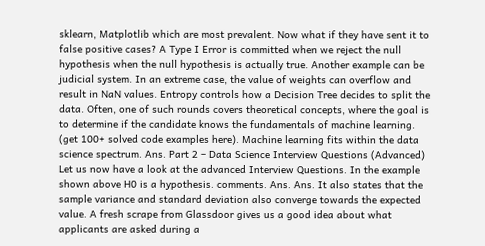sklearn, Matplotlib which are most prevalent. Now what if they have sent it to false positive cases? A Type I Error is committed when we reject the null hypothesis when the null hypothesis is actually true. Another example can be judicial system. In an extreme case, the value of weights can overflow and result in NaN values. Entropy controls how a Decision Tree decides to split the data. Often, one of such rounds covers theoretical concepts, where the goal is to determine if the candidate knows the fundamentals of machine learning. (get 100+ solved code examples here). Machine learning fits within the data science spectrum. Ans. Part 2 – Data Science Interview Questions (Advanced) Let us now have a look at the advanced Interview Questions. In the example shown above H0 is a hypothesis. comments. Ans. Ans. It also states that the sample variance and standard deviation also converge towards the expected value. A fresh scrape from Glassdoor gives us a good idea about what applicants are asked during a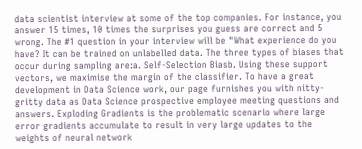data scientist interview at some of the top companies. For instance, you answer 15 times, 10 times the surprises you guess are correct and 5 wrong. The #1 question in your interview will be "What experience do you have? It can be trained on unlabelled data. The three types of biases that occur during sampling are:a. Self-Selection Biasb. Using these support vectors, we maximise the margin of the classifier. To have a great development in Data Science work, our page furnishes you with nitty-gritty data as Data Science prospective employee meeting questions and answers. Exploding Gradients is the problematic scenario where large error gradients accumulate to result in very large updates to the weights of neural network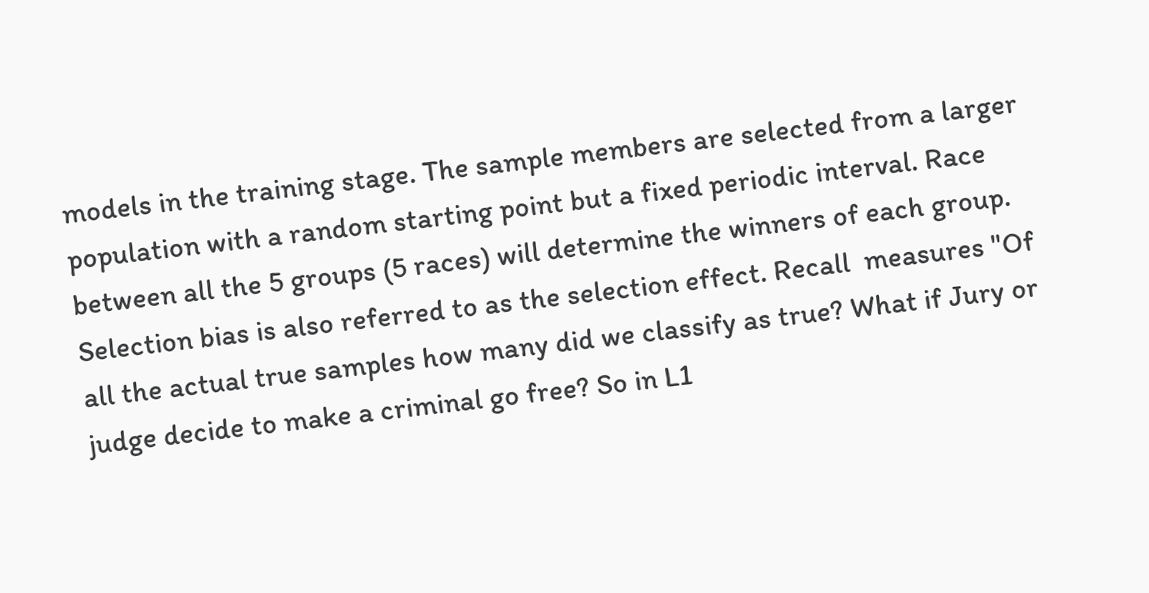models in the training stage. The sample members are selected from a larger population with a random starting point but a fixed periodic interval. Race between all the 5 groups (5 races) will determine the winners of each group. Selection bias is also referred to as the selection effect. Recall  measures "Of all the actual true samples how many did we classify as true? What if Jury or judge decide to make a criminal go free? So in L1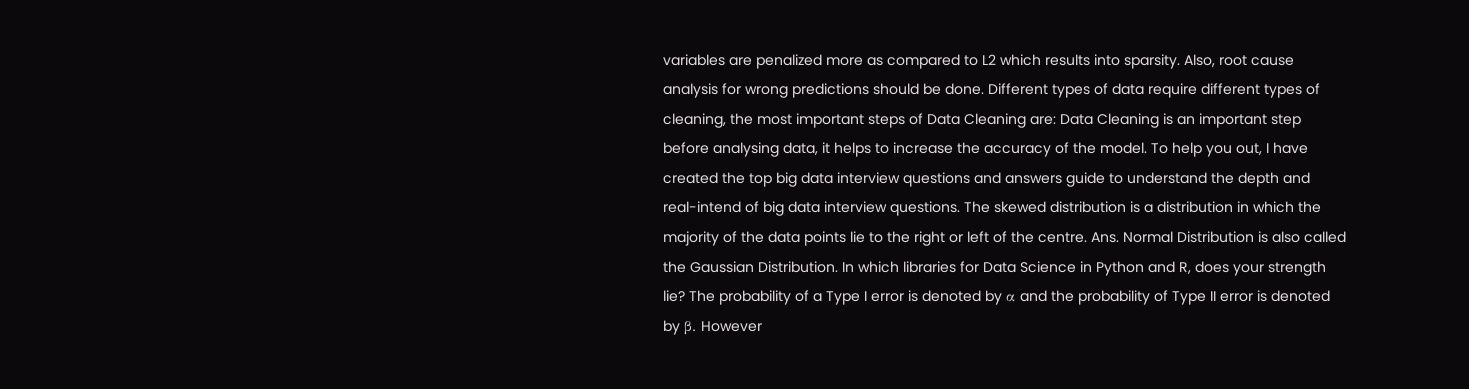variables are penalized more as compared to L2 which results into sparsity. Also, root cause analysis for wrong predictions should be done. Different types of data require different types of cleaning, the most important steps of Data Cleaning are: Data Cleaning is an important step before analysing data, it helps to increase the accuracy of the model. To help you out, I have created the top big data interview questions and answers guide to understand the depth and real-intend of big data interview questions. The skewed distribution is a distribution in which the majority of the data points lie to the right or left of the centre. Ans. Normal Distribution is also called the Gaussian Distribution. In which libraries for Data Science in Python and R, does your strength lie? The probability of a Type I error is denoted by α and the probability of Type II error is denoted by β. However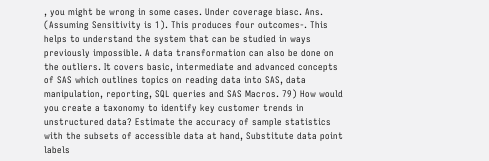, you might be wrong in some cases. Under coverage biasc. Ans. (Assuming Sensitivity is 1). This produces four outcomes-. This helps to understand the system that can be studied in ways previously impossible. A data transformation can also be done on the outliers. It covers basic, intermediate and advanced concepts of SAS which outlines topics on reading data into SAS, data manipulation, reporting, SQL queries and SAS Macros. 79) How would you create a taxonomy to identify key customer trends in unstructured data? Estimate the accuracy of sample statistics with the subsets of accessible data at hand, Substitute data point labels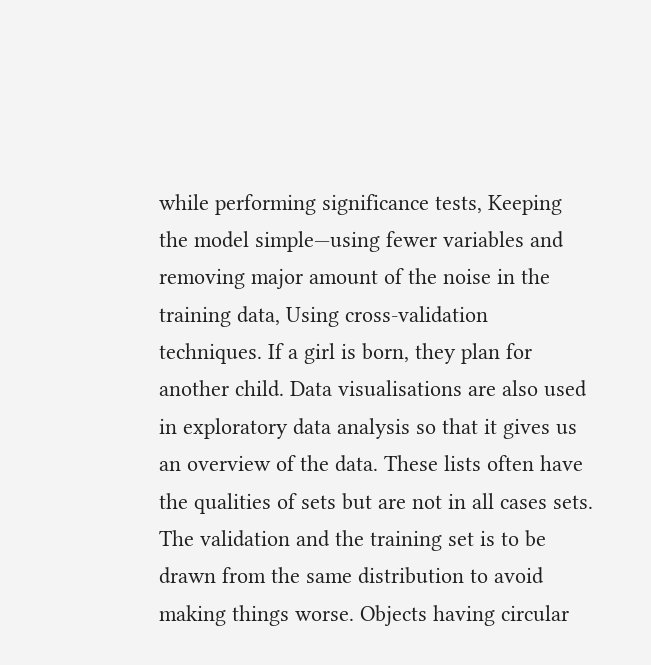while performing significance tests, Keeping the model simple—using fewer variables and removing major amount of the noise in the training data, Using cross-validation techniques. If a girl is born, they plan for another child. Data visualisations are also used in exploratory data analysis so that it gives us an overview of the data. These lists often have the qualities of sets but are not in all cases sets. The validation and the training set is to be drawn from the same distribution to avoid making things worse. Objects having circular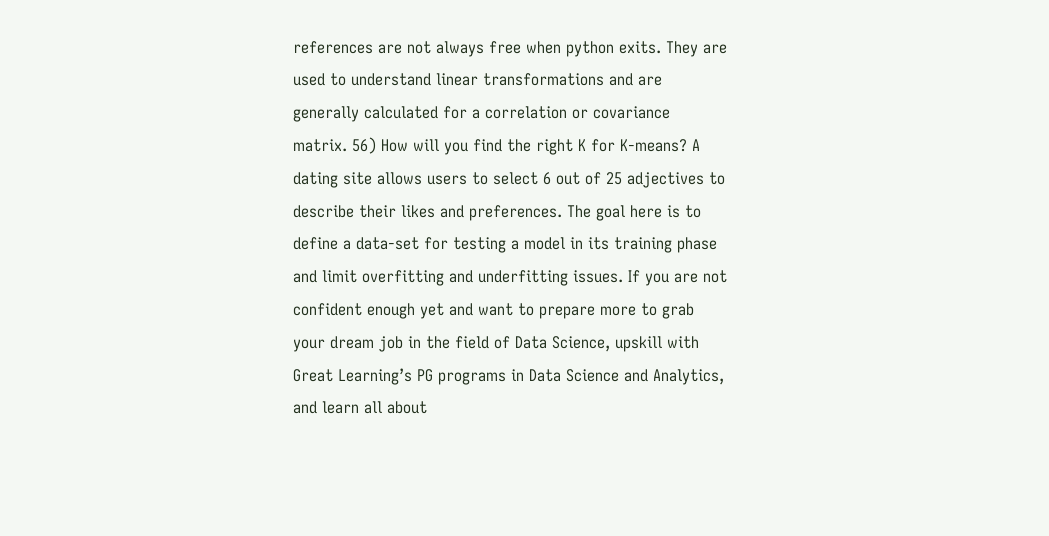references are not always free when python exits. They are used to understand linear transformations and are generally calculated for a correlation or covariance matrix. 56) How will you find the right K for K-means? A dating site allows users to select 6 out of 25 adjectives to describe their likes and preferences. The goal here is to define a data-set for testing a model in its training phase and limit overfitting and underfitting issues. If you are not confident enough yet and want to prepare more to grab your dream job in the field of Data Science, upskill with Great Learning’s PG programs in Data Science and Analytics, and learn all about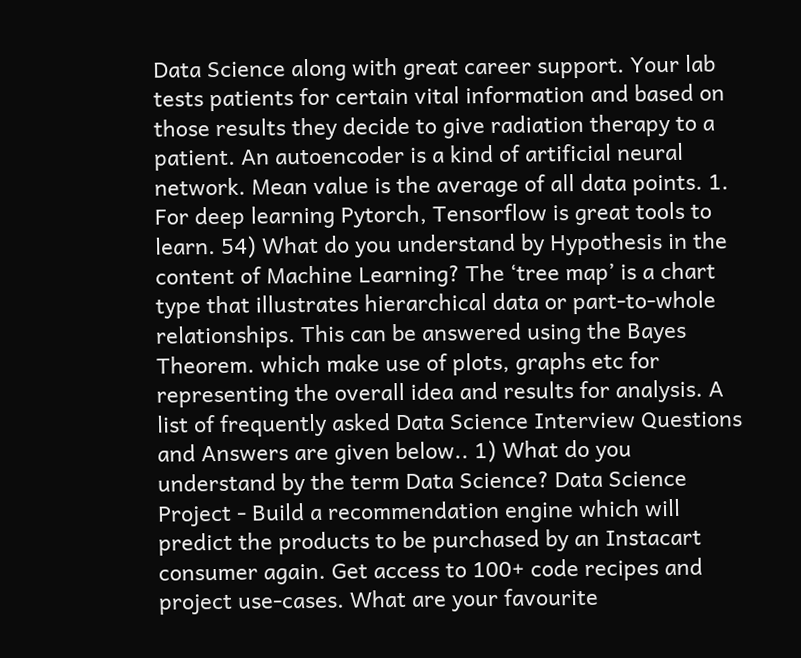Data Science along with great career support. Your lab tests patients for certain vital information and based on those results they decide to give radiation therapy to a patient. An autoencoder is a kind of artificial neural network. Mean value is the average of all data points. 1. For deep learning Pytorch, Tensorflow is great tools to learn. 54) What do you understand by Hypothesis in the content of Machine Learning? The ‘tree map’ is a chart type that illustrates hierarchical data or part-to-whole relationships. This can be answered using the Bayes Theorem. which make use of plots, graphs etc for representing the overall idea and results for analysis. A list of frequently asked Data Science Interview Questions and Answers are given below.. 1) What do you understand by the term Data Science? Data Science Project - Build a recommendation engine which will predict the products to be purchased by an Instacart consumer again. Get access to 100+ code recipes and project use-cases. What are your favourite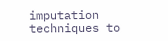imputation techniques to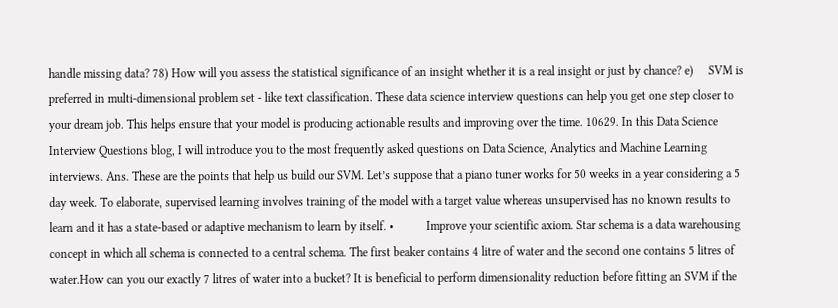handle missing data? 78) How will you assess the statistical significance of an insight whether it is a real insight or just by chance? e)     SVM is preferred in multi-dimensional problem set - like text classification. These data science interview questions can help you get one step closer to your dream job. This helps ensure that your model is producing actionable results and improving over the time. 10629. In this Data Science Interview Questions blog, I will introduce you to the most frequently asked questions on Data Science, Analytics and Machine Learning interviews. Ans. These are the points that help us build our SVM. Let’s suppose that a piano tuner works for 50 weeks in a year considering a 5 day week. To elaborate, supervised learning involves training of the model with a target value whereas unsupervised has no known results to learn and it has a state-based or adaptive mechanism to learn by itself. •           Improve your scientific axiom. Star schema is a data warehousing concept in which all schema is connected to a central schema. The first beaker contains 4 litre of water and the second one contains 5 litres of water.How can you our exactly 7 litres of water into a bucket? It is beneficial to perform dimensionality reduction before fitting an SVM if the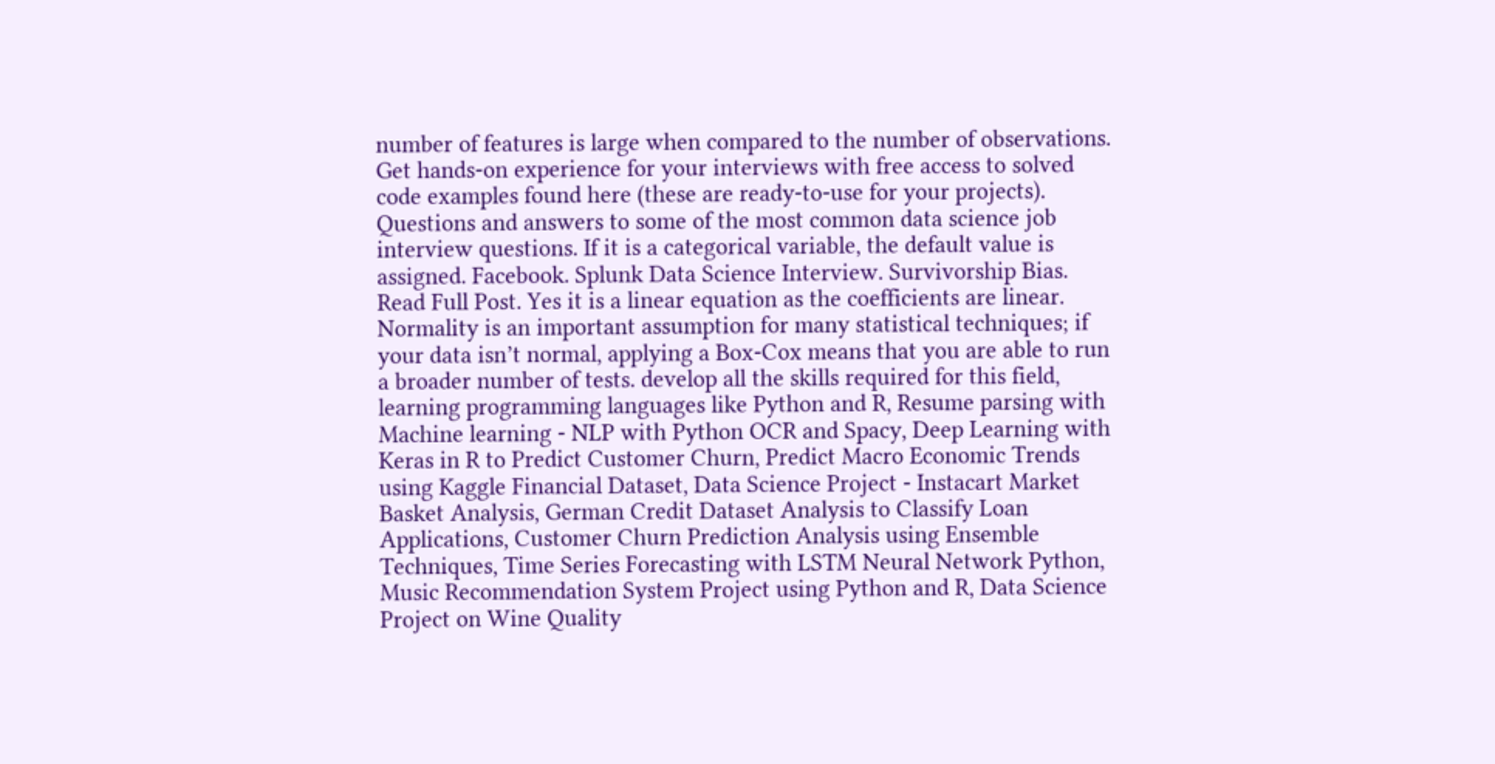number of features is large when compared to the number of observations. Get hands-on experience for your interviews with free access to solved code examples found here (these are ready-to-use for your projects). Questions and answers to some of the most common data science job interview questions. If it is a categorical variable, the default value is assigned. Facebook. Splunk Data Science Interview. Survivorship Bias. Read Full Post. Yes it is a linear equation as the coefficients are linear. Normality is an important assumption for many statistical techniques; if your data isn’t normal, applying a Box-Cox means that you are able to run a broader number of tests. develop all the skills required for this field, learning programming languages like Python and R, Resume parsing with Machine learning - NLP with Python OCR and Spacy, Deep Learning with Keras in R to Predict Customer Churn, Predict Macro Economic Trends using Kaggle Financial Dataset, Data Science Project - Instacart Market Basket Analysis, German Credit Dataset Analysis to Classify Loan Applications, Customer Churn Prediction Analysis using Ensemble Techniques, Time Series Forecasting with LSTM Neural Network Python, Music Recommendation System Project using Python and R, Data Science Project on Wine Quality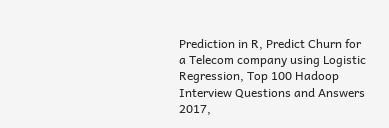Prediction in R, Predict Churn for a Telecom company using Logistic Regression, Top 100 Hadoop Interview Questions and Answers 2017,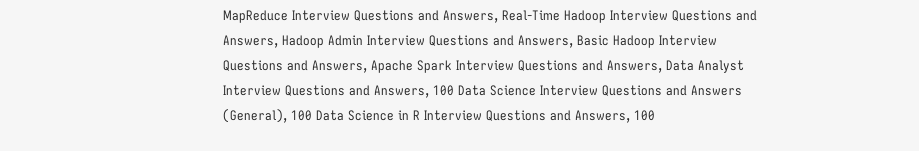MapReduce Interview Questions and Answers, Real-Time Hadoop Interview Questions and Answers, Hadoop Admin Interview Questions and Answers, Basic Hadoop Interview Questions and Answers, Apache Spark Interview Questions and Answers, Data Analyst Interview Questions and Answers, 100 Data Science Interview Questions and Answers (General), 100 Data Science in R Interview Questions and Answers, 100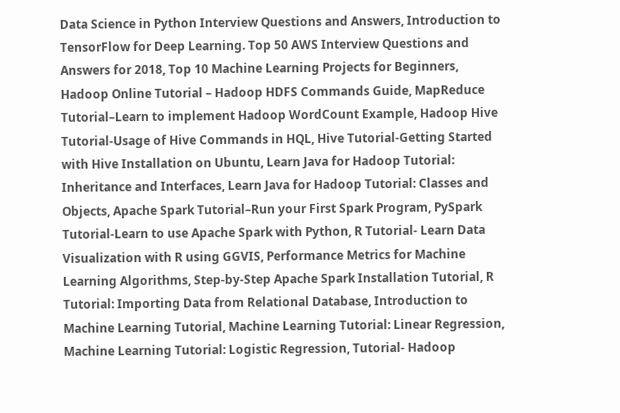Data Science in Python Interview Questions and Answers, Introduction to TensorFlow for Deep Learning. Top 50 AWS Interview Questions and Answers for 2018, Top 10 Machine Learning Projects for Beginners, Hadoop Online Tutorial – Hadoop HDFS Commands Guide, MapReduce Tutorial–Learn to implement Hadoop WordCount Example, Hadoop Hive Tutorial-Usage of Hive Commands in HQL, Hive Tutorial-Getting Started with Hive Installation on Ubuntu, Learn Java for Hadoop Tutorial: Inheritance and Interfaces, Learn Java for Hadoop Tutorial: Classes and Objects, Apache Spark Tutorial–Run your First Spark Program, PySpark Tutorial-Learn to use Apache Spark with Python, R Tutorial- Learn Data Visualization with R using GGVIS, Performance Metrics for Machine Learning Algorithms, Step-by-Step Apache Spark Installation Tutorial, R Tutorial: Importing Data from Relational Database, Introduction to Machine Learning Tutorial, Machine Learning Tutorial: Linear Regression, Machine Learning Tutorial: Logistic Regression, Tutorial- Hadoop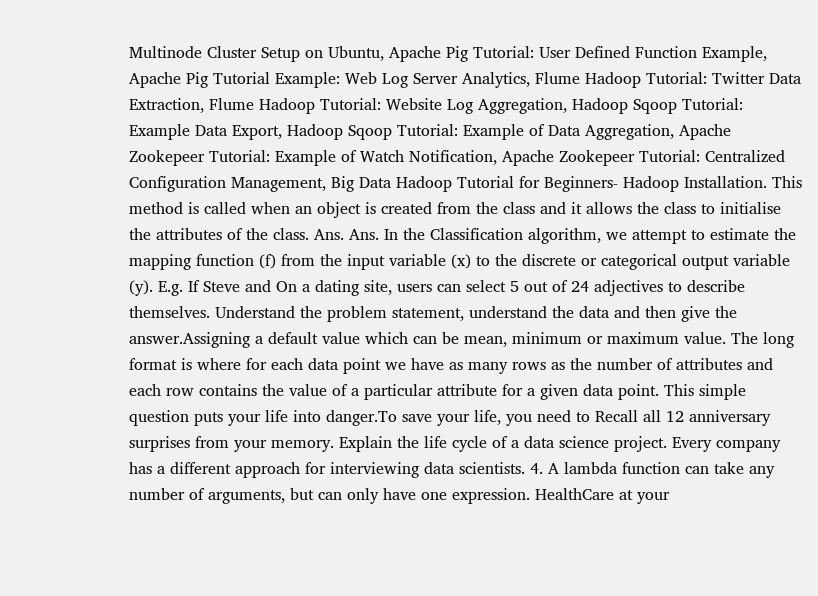Multinode Cluster Setup on Ubuntu, Apache Pig Tutorial: User Defined Function Example, Apache Pig Tutorial Example: Web Log Server Analytics, Flume Hadoop Tutorial: Twitter Data Extraction, Flume Hadoop Tutorial: Website Log Aggregation, Hadoop Sqoop Tutorial: Example Data Export, Hadoop Sqoop Tutorial: Example of Data Aggregation, Apache Zookepeer Tutorial: Example of Watch Notification, Apache Zookepeer Tutorial: Centralized Configuration Management, Big Data Hadoop Tutorial for Beginners- Hadoop Installation. This method is called when an object is created from the class and it allows the class to initialise the attributes of the class. Ans. Ans. In the Classification algorithm, we attempt to estimate the mapping function (f) from the input variable (x) to the discrete or categorical output variable (y). E.g. If Steve and On a dating site, users can select 5 out of 24 adjectives to describe themselves. Understand the problem statement, understand the data and then give the answer.Assigning a default value which can be mean, minimum or maximum value. The long format is where for each data point we have as many rows as the number of attributes and each row contains the value of a particular attribute for a given data point. This simple question puts your life into danger.To save your life, you need to Recall all 12 anniversary surprises from your memory. Explain the life cycle of a data science project. Every company has a different approach for interviewing data scientists. 4. A lambda function can take any number of arguments, but can only have one expression. HealthCare at your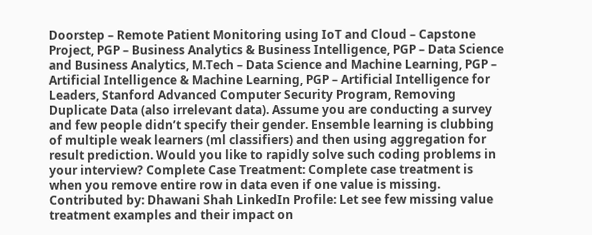Doorstep – Remote Patient Monitoring using IoT and Cloud – Capstone Project, PGP – Business Analytics & Business Intelligence, PGP – Data Science and Business Analytics, M.Tech – Data Science and Machine Learning, PGP – Artificial Intelligence & Machine Learning, PGP – Artificial Intelligence for Leaders, Stanford Advanced Computer Security Program, Removing Duplicate Data (also irrelevant data). Assume you are conducting a survey and few people didn’t specify their gender. Ensemble learning is clubbing of multiple weak learners (ml classifiers) and then using aggregation for result prediction. Would you like to rapidly solve such coding problems in your interview? Complete Case Treatment: Complete case treatment is when you remove entire row in data even if one value is missing. Contributed by: Dhawani Shah LinkedIn Profile: Let see few missing value treatment examples and their impact on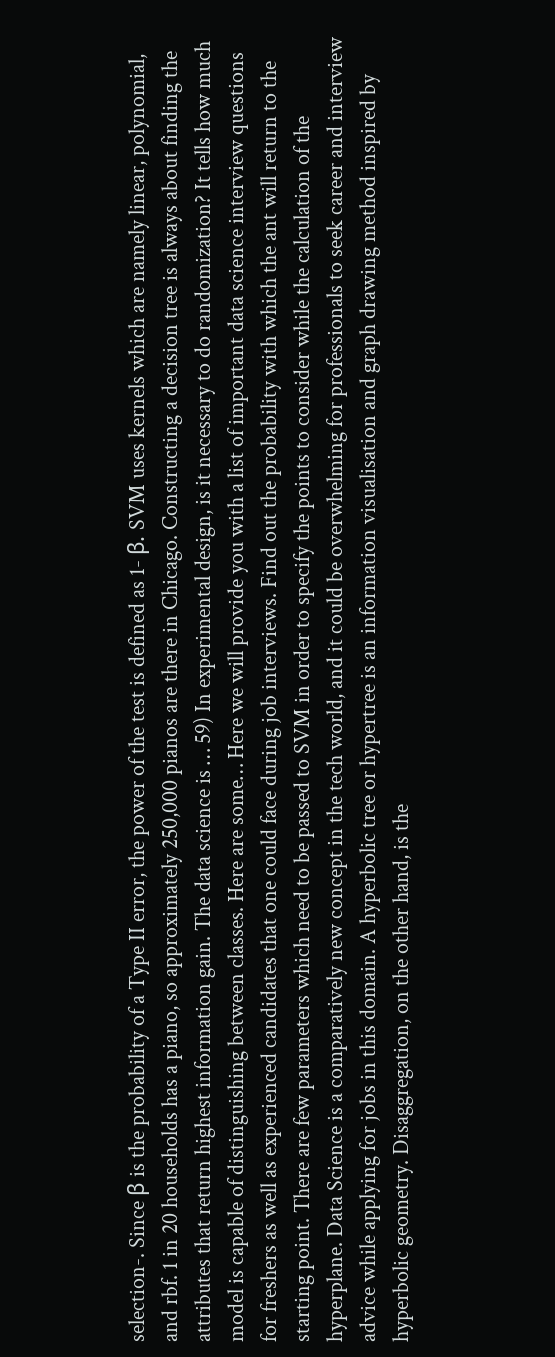selection-. Since β is the probability of a Type II error, the power of the test is defined as 1- β. SVM uses kernels which are namely linear, polynomial, and rbf. 1 in 20 households has a piano, so approximately 250,000 pianos are there in Chicago. Constructing a decision tree is always about finding the attributes that return highest information gain. The data science is … 59) In experimental design, is it necessary to do randomization? It tells how much model is capable of distinguishing between classes. Here are some… Here we will provide you with a list of important data science interview questions for freshers as well as experienced candidates that one could face during job interviews. Find out the probability with which the ant will return to the starting point. There are few parameters which need to be passed to SVM in order to specify the points to consider while the calculation of the hyperplane. Data Science is a comparatively new concept in the tech world, and it could be overwhelming for professionals to seek career and interview advice while applying for jobs in this domain. A hyperbolic tree or hypertree is an information visualisation and graph drawing method inspired by hyperbolic geometry. Disaggregation, on the other hand, is the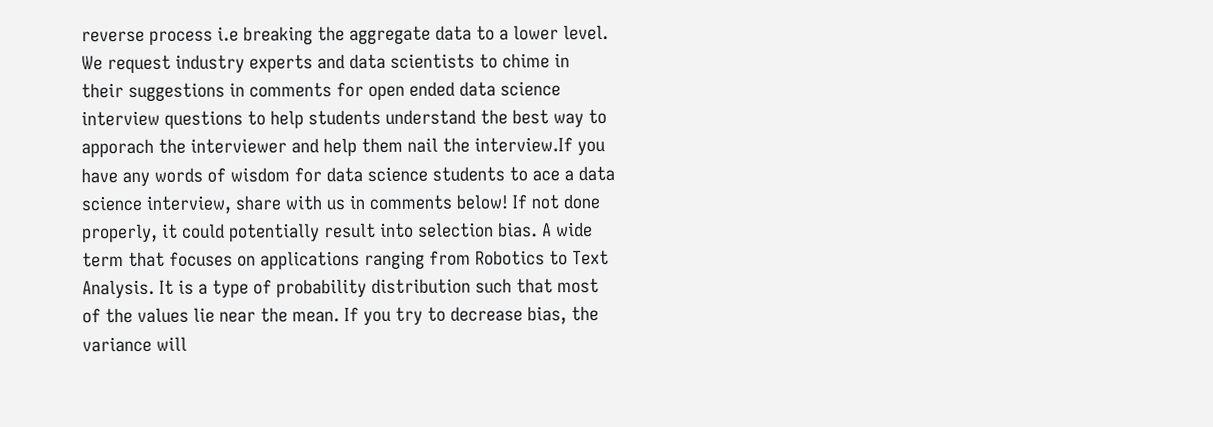reverse process i.e breaking the aggregate data to a lower level. We request industry experts and data scientists to chime in their suggestions in comments for open ended data science interview questions to help students understand the best way to apporach the interviewer and help them nail the interview.If you have any words of wisdom for data science students to ace a data science interview, share with us in comments below! If not done properly, it could potentially result into selection bias. A wide term that focuses on applications ranging from Robotics to Text Analysis. It is a type of probability distribution such that most of the values lie near the mean. If you try to decrease bias, the variance will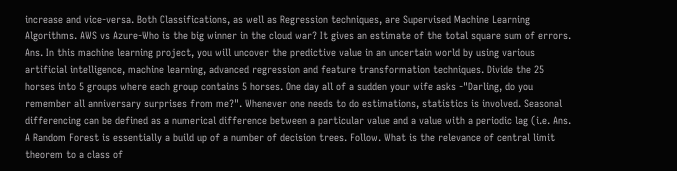increase and vice-versa. Both Classifications, as well as Regression techniques, are Supervised Machine Learning Algorithms. AWS vs Azure-Who is the big winner in the cloud war? It gives an estimate of the total square sum of errors. Ans. In this machine learning project, you will uncover the predictive value in an uncertain world by using various artificial intelligence, machine learning, advanced regression and feature transformation techniques. Divide the 25 horses into 5 groups where each group contains 5 horses. One day all of a sudden your wife asks -"Darling, do you remember all anniversary surprises from me?". Whenever one needs to do estimations, statistics is involved. Seasonal differencing can be defined as a numerical difference between a particular value and a value with a periodic lag (i.e. Ans. A Random Forest is essentially a build up of a number of decision trees. Follow. What is the relevance of central limit theorem to a class of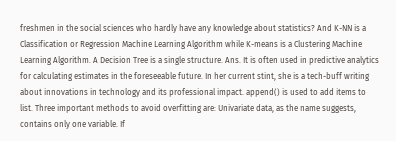freshmen in the social sciences who hardly have any knowledge about statistics? And K-NN is a Classification or Regression Machine Learning Algorithm while K-means is a Clustering Machine Learning Algorithm. A Decision Tree is a single structure. Ans. It is often used in predictive analytics for calculating estimates in the foreseeable future. In her current stint, she is a tech-buff writing about innovations in technology and its professional impact. append() is used to add items to list. Three important methods to avoid overfitting are: Univariate data, as the name suggests, contains only one variable. If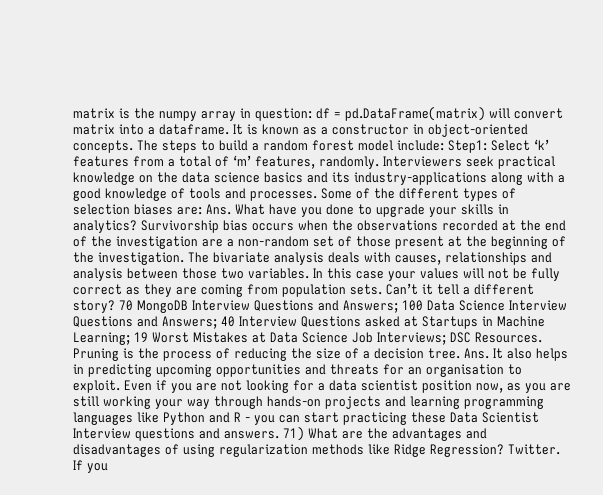matrix is the numpy array in question: df = pd.DataFrame(matrix) will convert matrix into a dataframe. It is known as a constructor in object-oriented concepts. The steps to build a random forest model include: Step1: Select ‘k’ features from a total of ‘m’ features, randomly. Interviewers seek practical knowledge on the data science basics and its industry-applications along with a good knowledge of tools and processes. Some of the different types of selection biases are: Ans. What have you done to upgrade your skills in analytics? Survivorship bias occurs when the observations recorded at the end of the investigation are a non-random set of those present at the beginning of the investigation. The bivariate analysis deals with causes, relationships and analysis between those two variables. In this case your values will not be fully correct as they are coming from population sets. Can’t it tell a different story? 70 MongoDB Interview Questions and Answers; 100 Data Science Interview Questions and Answers; 40 Interview Questions asked at Startups in Machine Learning; 19 Worst Mistakes at Data Science Job Interviews; DSC Resources. Pruning is the process of reducing the size of a decision tree. Ans. It also helps in predicting upcoming opportunities and threats for an organisation to exploit. Even if you are not looking for a data scientist position now, as you are still working your way through hands-on projects and learning programming languages like Python and R - you can start practicing these Data Scientist Interview questions and answers. 71) What are the advantages and disadvantages of using regularization methods like Ridge Regression? Twitter. If you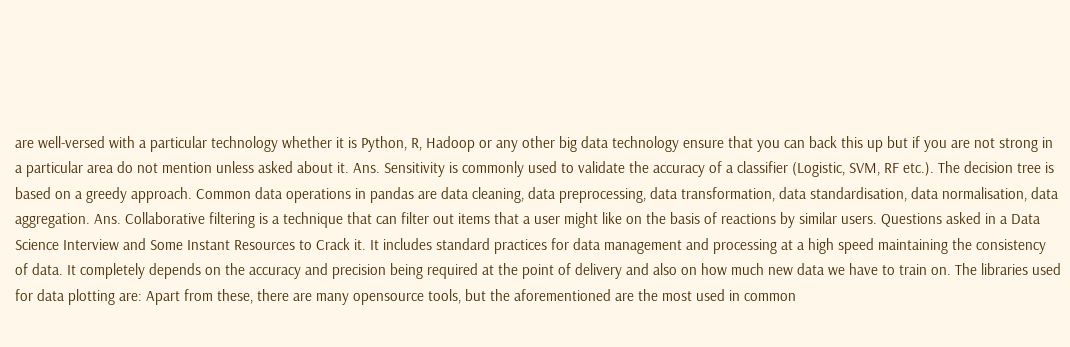are well-versed with a particular technology whether it is Python, R, Hadoop or any other big data technology ensure that you can back this up but if you are not strong in a particular area do not mention unless asked about it. Ans. Sensitivity is commonly used to validate the accuracy of a classifier (Logistic, SVM, RF etc.). The decision tree is based on a greedy approach. Common data operations in pandas are data cleaning, data preprocessing, data transformation, data standardisation, data normalisation, data aggregation. Ans. Collaborative filtering is a technique that can filter out items that a user might like on the basis of reactions by similar users. Questions asked in a Data Science Interview and Some Instant Resources to Crack it. It includes standard practices for data management and processing at a high speed maintaining the consistency of data. It completely depends on the accuracy and precision being required at the point of delivery and also on how much new data we have to train on. The libraries used for data plotting are: Apart from these, there are many opensource tools, but the aforementioned are the most used in common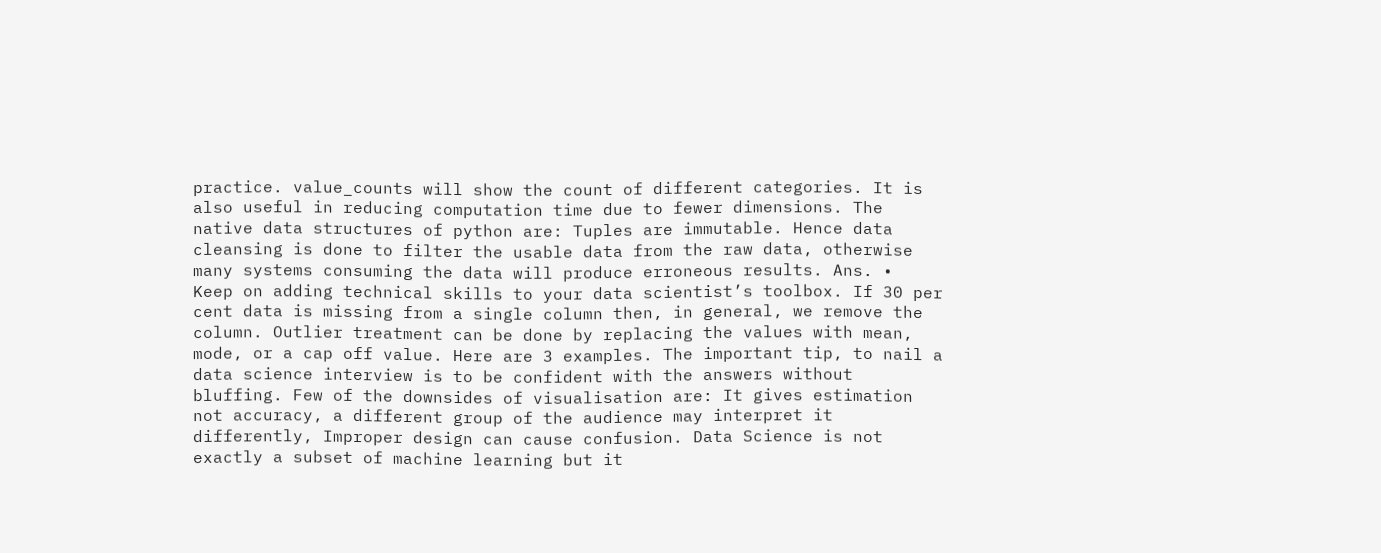practice. value_counts will show the count of different categories. It is also useful in reducing computation time due to fewer dimensions. The native data structures of python are: Tuples are immutable. Hence data cleansing is done to filter the usable data from the raw data, otherwise many systems consuming the data will produce erroneous results. Ans. •           Keep on adding technical skills to your data scientist’s toolbox. If 30 per cent data is missing from a single column then, in general, we remove the column. Outlier treatment can be done by replacing the values with mean, mode, or a cap off value. Here are 3 examples. The important tip, to nail a data science interview is to be confident with the answers without bluffing. Few of the downsides of visualisation are: It gives estimation not accuracy, a different group of the audience may interpret it differently, Improper design can cause confusion. Data Science is not exactly a subset of machine learning but it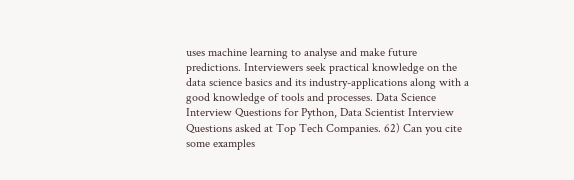uses machine learning to analyse and make future predictions. Interviewers seek practical knowledge on the data science basics and its industry-applications along with a good knowledge of tools and processes. Data Science Interview Questions for Python, Data Scientist Interview Questions asked at Top Tech Companies. 62) Can you cite some examples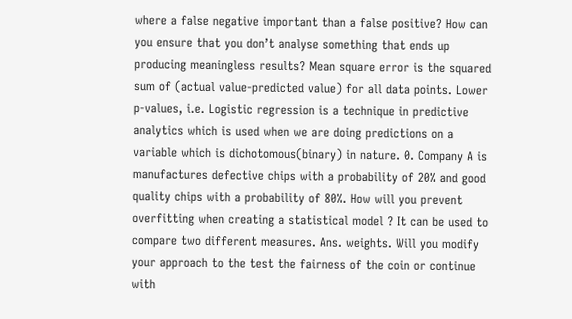where a false negative important than a false positive? How can you ensure that you don’t analyse something that ends up producing meaningless results? Mean square error is the squared sum of (actual value-predicted value) for all data points. Lower p-values, i.e. Logistic regression is a technique in predictive analytics which is used when we are doing predictions on a variable which is dichotomous(binary) in nature. 0. Company A is manufactures defective chips with a probability of 20% and good quality chips with a probability of 80%. How will you prevent overfitting when creating a statistical model ? It can be used to compare two different measures. Ans. weights. Will you modify your approach to the test the fairness of the coin or continue with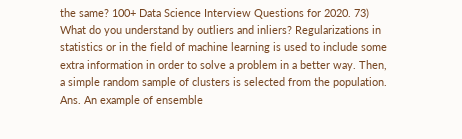the same? 100+ Data Science Interview Questions for 2020. 73) What do you understand by outliers and inliers? Regularizations in statistics or in the field of machine learning is used to include some extra information in order to solve a problem in a better way. Then, a simple random sample of clusters is selected from the population. Ans. An example of ensemble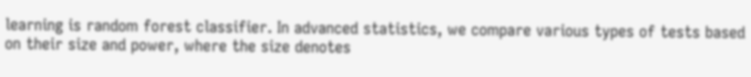learning is random forest classifier. In advanced statistics, we compare various types of tests based on their size and power, where the size denotes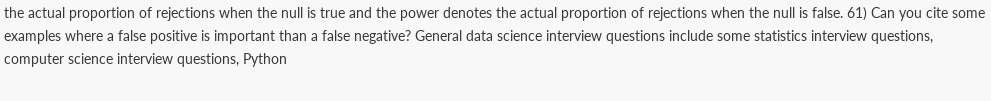the actual proportion of rejections when the null is true and the power denotes the actual proportion of rejections when the null is false. 61) Can you cite some examples where a false positive is important than a false negative? General data science interview questions include some statistics interview questions, computer science interview questions, Python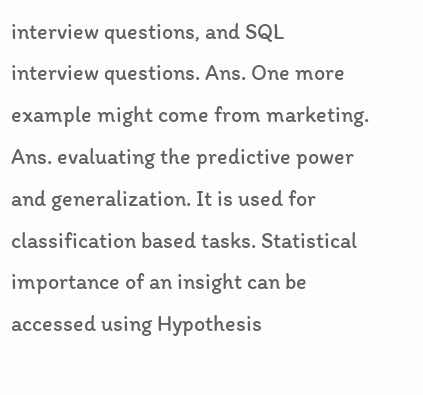interview questions, and SQL interview questions. Ans. One more example might come from marketing. Ans. evaluating the predictive power and generalization. It is used for classification based tasks. Statistical importance of an insight can be accessed using Hypothesis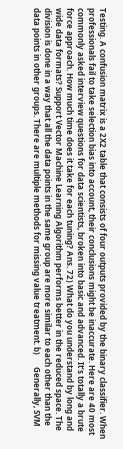Testing. A confusion matrix is a 2X2 table that consists of four outputs provided by the binary classifier. When professionals fail to take selection bias into account, their conclusions might be inaccurate. Here are 40 most commonly asked interview questions for data scientists, broken into basic and advanced. It’s totally a brute force approach. How much time does it take for each tuning? Ans. 72) What do you understand by long and wide data formats? Support Vector Machine Learning Algorithm performs better in the reduced space. The division is done in a way that all the data points in the same group are more similar to each other than the data points in other groups. There are multiple methods for missing value treatment. b)      Generally, SVM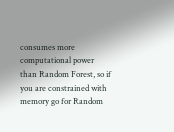consumes more computational power than Random Forest, so if you are constrained with memory go for Random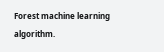Forest machine learning algorithm.